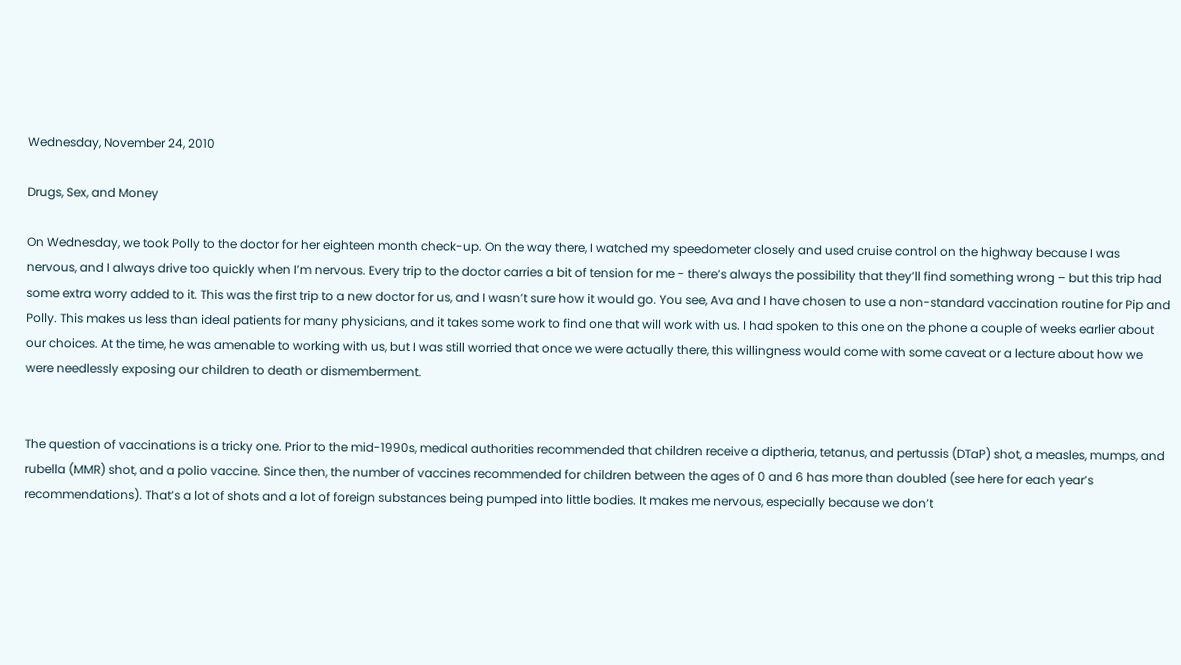Wednesday, November 24, 2010

Drugs, Sex, and Money

On Wednesday, we took Polly to the doctor for her eighteen month check-up. On the way there, I watched my speedometer closely and used cruise control on the highway because I was nervous, and I always drive too quickly when I’m nervous. Every trip to the doctor carries a bit of tension for me - there’s always the possibility that they’ll find something wrong – but this trip had some extra worry added to it. This was the first trip to a new doctor for us, and I wasn’t sure how it would go. You see, Ava and I have chosen to use a non-standard vaccination routine for Pip and Polly. This makes us less than ideal patients for many physicians, and it takes some work to find one that will work with us. I had spoken to this one on the phone a couple of weeks earlier about our choices. At the time, he was amenable to working with us, but I was still worried that once we were actually there, this willingness would come with some caveat or a lecture about how we were needlessly exposing our children to death or dismemberment.


The question of vaccinations is a tricky one. Prior to the mid-1990s, medical authorities recommended that children receive a diptheria, tetanus, and pertussis (DTaP) shot, a measles, mumps, and rubella (MMR) shot, and a polio vaccine. Since then, the number of vaccines recommended for children between the ages of 0 and 6 has more than doubled (see here for each year’s recommendations). That’s a lot of shots and a lot of foreign substances being pumped into little bodies. It makes me nervous, especially because we don’t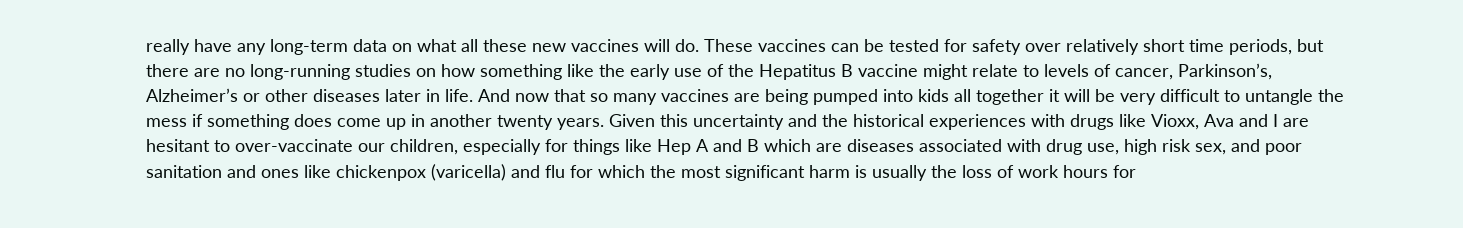really have any long-term data on what all these new vaccines will do. These vaccines can be tested for safety over relatively short time periods, but there are no long-running studies on how something like the early use of the Hepatitus B vaccine might relate to levels of cancer, Parkinson’s, Alzheimer’s or other diseases later in life. And now that so many vaccines are being pumped into kids all together it will be very difficult to untangle the mess if something does come up in another twenty years. Given this uncertainty and the historical experiences with drugs like Vioxx, Ava and I are hesitant to over-vaccinate our children, especially for things like Hep A and B which are diseases associated with drug use, high risk sex, and poor sanitation and ones like chickenpox (varicella) and flu for which the most significant harm is usually the loss of work hours for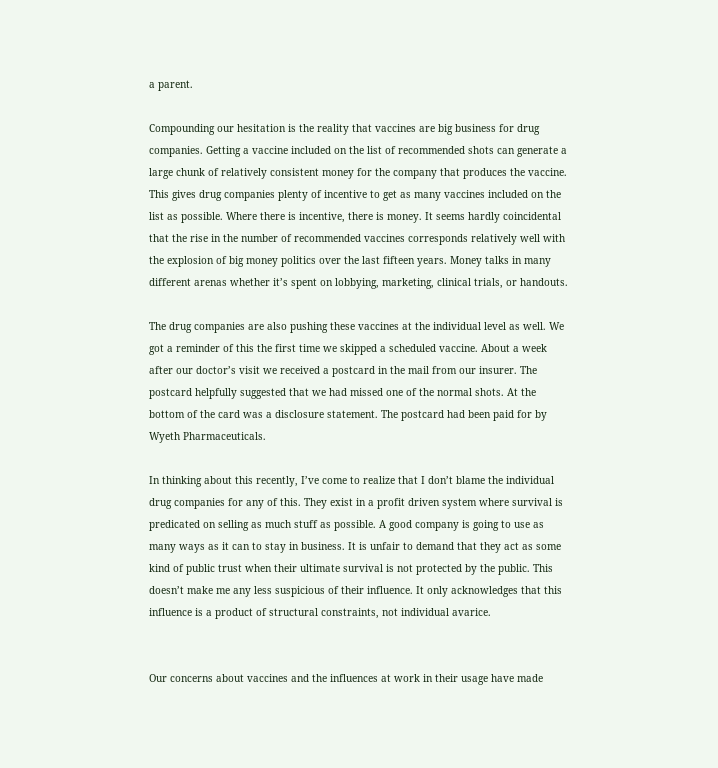a parent.

Compounding our hesitation is the reality that vaccines are big business for drug companies. Getting a vaccine included on the list of recommended shots can generate a large chunk of relatively consistent money for the company that produces the vaccine. This gives drug companies plenty of incentive to get as many vaccines included on the list as possible. Where there is incentive, there is money. It seems hardly coincidental that the rise in the number of recommended vaccines corresponds relatively well with the explosion of big money politics over the last fifteen years. Money talks in many different arenas whether it’s spent on lobbying, marketing, clinical trials, or handouts.

The drug companies are also pushing these vaccines at the individual level as well. We got a reminder of this the first time we skipped a scheduled vaccine. About a week after our doctor’s visit we received a postcard in the mail from our insurer. The postcard helpfully suggested that we had missed one of the normal shots. At the bottom of the card was a disclosure statement. The postcard had been paid for by Wyeth Pharmaceuticals.

In thinking about this recently, I’ve come to realize that I don’t blame the individual drug companies for any of this. They exist in a profit driven system where survival is predicated on selling as much stuff as possible. A good company is going to use as many ways as it can to stay in business. It is unfair to demand that they act as some kind of public trust when their ultimate survival is not protected by the public. This doesn’t make me any less suspicious of their influence. It only acknowledges that this influence is a product of structural constraints, not individual avarice.


Our concerns about vaccines and the influences at work in their usage have made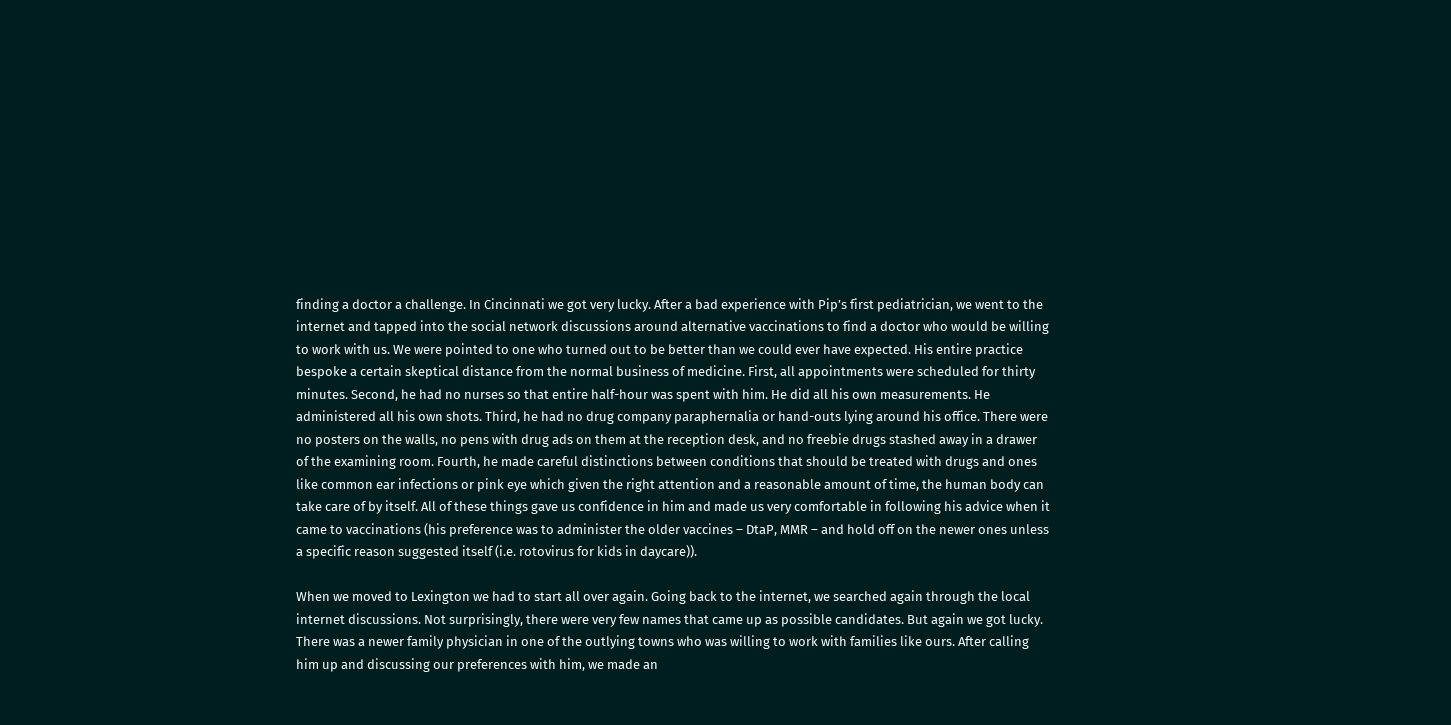finding a doctor a challenge. In Cincinnati we got very lucky. After a bad experience with Pip’s first pediatrician, we went to the internet and tapped into the social network discussions around alternative vaccinations to find a doctor who would be willing to work with us. We were pointed to one who turned out to be better than we could ever have expected. His entire practice bespoke a certain skeptical distance from the normal business of medicine. First, all appointments were scheduled for thirty minutes. Second, he had no nurses so that entire half-hour was spent with him. He did all his own measurements. He administered all his own shots. Third, he had no drug company paraphernalia or hand-outs lying around his office. There were no posters on the walls, no pens with drug ads on them at the reception desk, and no freebie drugs stashed away in a drawer of the examining room. Fourth, he made careful distinctions between conditions that should be treated with drugs and ones like common ear infections or pink eye which given the right attention and a reasonable amount of time, the human body can take care of by itself. All of these things gave us confidence in him and made us very comfortable in following his advice when it came to vaccinations (his preference was to administer the older vaccines – DtaP, MMR – and hold off on the newer ones unless a specific reason suggested itself (i.e. rotovirus for kids in daycare)).

When we moved to Lexington we had to start all over again. Going back to the internet, we searched again through the local internet discussions. Not surprisingly, there were very few names that came up as possible candidates. But again we got lucky. There was a newer family physician in one of the outlying towns who was willing to work with families like ours. After calling him up and discussing our preferences with him, we made an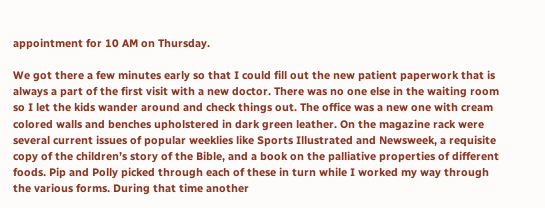appointment for 10 AM on Thursday.

We got there a few minutes early so that I could fill out the new patient paperwork that is always a part of the first visit with a new doctor. There was no one else in the waiting room so I let the kids wander around and check things out. The office was a new one with cream colored walls and benches upholstered in dark green leather. On the magazine rack were several current issues of popular weeklies like Sports Illustrated and Newsweek, a requisite copy of the children’s story of the Bible, and a book on the palliative properties of different foods. Pip and Polly picked through each of these in turn while I worked my way through the various forms. During that time another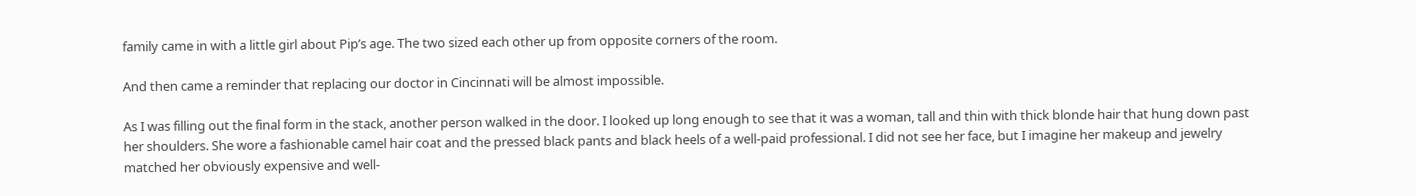family came in with a little girl about Pip’s age. The two sized each other up from opposite corners of the room.

And then came a reminder that replacing our doctor in Cincinnati will be almost impossible.

As I was filling out the final form in the stack, another person walked in the door. I looked up long enough to see that it was a woman, tall and thin with thick blonde hair that hung down past her shoulders. She wore a fashionable camel hair coat and the pressed black pants and black heels of a well-paid professional. I did not see her face, but I imagine her makeup and jewelry matched her obviously expensive and well-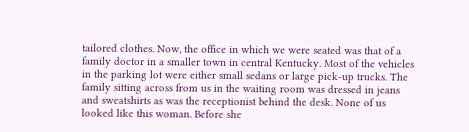tailored clothes. Now, the office in which we were seated was that of a family doctor in a smaller town in central Kentucky. Most of the vehicles in the parking lot were either small sedans or large pick-up trucks. The family sitting across from us in the waiting room was dressed in jeans and sweatshirts as was the receptionist behind the desk. None of us looked like this woman. Before she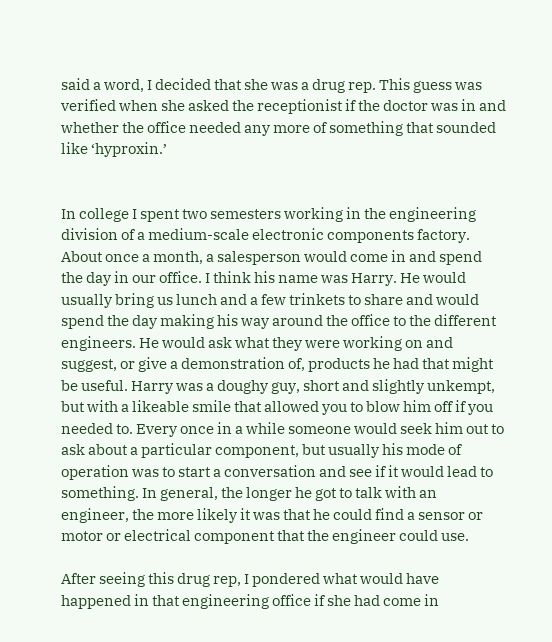said a word, I decided that she was a drug rep. This guess was verified when she asked the receptionist if the doctor was in and whether the office needed any more of something that sounded like ‘hyproxin.’


In college I spent two semesters working in the engineering division of a medium-scale electronic components factory. About once a month, a salesperson would come in and spend the day in our office. I think his name was Harry. He would usually bring us lunch and a few trinkets to share and would spend the day making his way around the office to the different engineers. He would ask what they were working on and suggest, or give a demonstration of, products he had that might be useful. Harry was a doughy guy, short and slightly unkempt, but with a likeable smile that allowed you to blow him off if you needed to. Every once in a while someone would seek him out to ask about a particular component, but usually his mode of operation was to start a conversation and see if it would lead to something. In general, the longer he got to talk with an engineer, the more likely it was that he could find a sensor or motor or electrical component that the engineer could use.

After seeing this drug rep, I pondered what would have happened in that engineering office if she had come in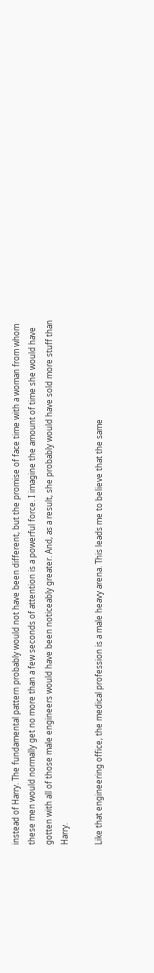instead of Harry. The fundamental pattern probably would not have been different, but the promise of face time with a woman from whom these men would normally get no more than a few seconds of attention is a powerful force. I imagine the amount of time she would have gotten with all of those male engineers would have been noticeably greater. And, as a result, she probably would have sold more stuff than Harry.

Like that engineering office, the medical profession is a male heavy arena. This leads me to believe that the same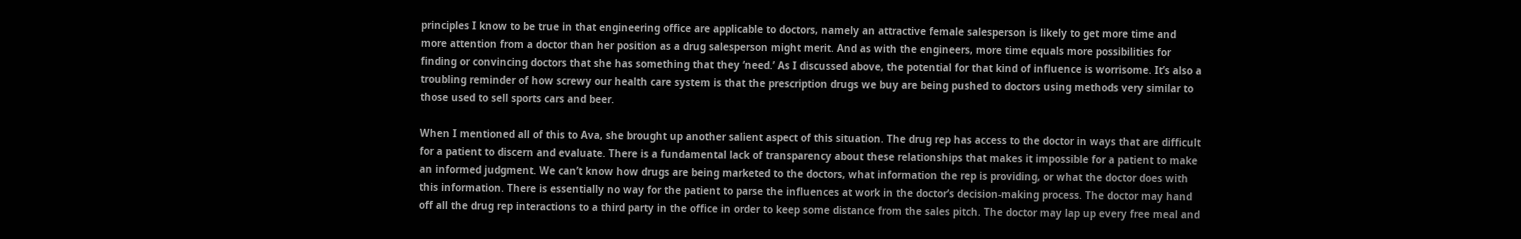principles I know to be true in that engineering office are applicable to doctors, namely an attractive female salesperson is likely to get more time and more attention from a doctor than her position as a drug salesperson might merit. And as with the engineers, more time equals more possibilities for finding or convincing doctors that she has something that they ‘need.’ As I discussed above, the potential for that kind of influence is worrisome. It’s also a troubling reminder of how screwy our health care system is that the prescription drugs we buy are being pushed to doctors using methods very similar to those used to sell sports cars and beer.

When I mentioned all of this to Ava, she brought up another salient aspect of this situation. The drug rep has access to the doctor in ways that are difficult for a patient to discern and evaluate. There is a fundamental lack of transparency about these relationships that makes it impossible for a patient to make an informed judgment. We can’t know how drugs are being marketed to the doctors, what information the rep is providing, or what the doctor does with this information. There is essentially no way for the patient to parse the influences at work in the doctor’s decision-making process. The doctor may hand off all the drug rep interactions to a third party in the office in order to keep some distance from the sales pitch. The doctor may lap up every free meal and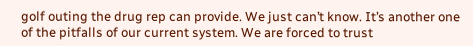golf outing the drug rep can provide. We just can’t know. It’s another one of the pitfalls of our current system. We are forced to trust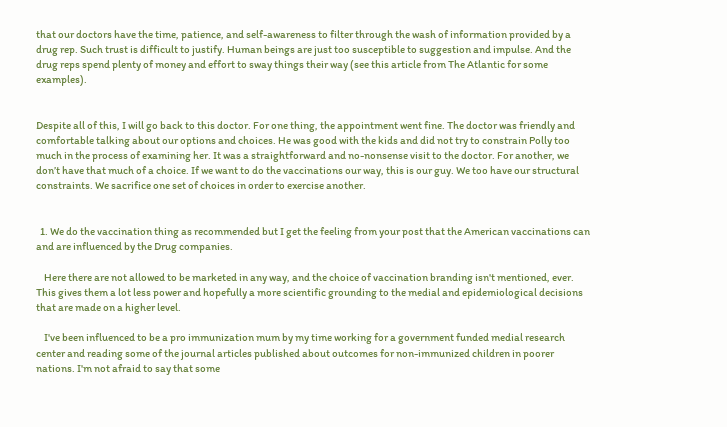that our doctors have the time, patience, and self-awareness to filter through the wash of information provided by a drug rep. Such trust is difficult to justify. Human beings are just too susceptible to suggestion and impulse. And the drug reps spend plenty of money and effort to sway things their way (see this article from The Atlantic for some examples).


Despite all of this, I will go back to this doctor. For one thing, the appointment went fine. The doctor was friendly and comfortable talking about our options and choices. He was good with the kids and did not try to constrain Polly too much in the process of examining her. It was a straightforward and no-nonsense visit to the doctor. For another, we don’t have that much of a choice. If we want to do the vaccinations our way, this is our guy. We too have our structural constraints. We sacrifice one set of choices in order to exercise another.


  1. We do the vaccination thing as recommended but I get the feeling from your post that the American vaccinations can and are influenced by the Drug companies.

    Here there are not allowed to be marketed in any way, and the choice of vaccination branding isn't mentioned, ever. This gives them a lot less power and hopefully a more scientific grounding to the medial and epidemiological decisions that are made on a higher level.

    I've been influenced to be a pro immunization mum by my time working for a government funded medial research center and reading some of the journal articles published about outcomes for non-immunized children in poorer nations. I'm not afraid to say that some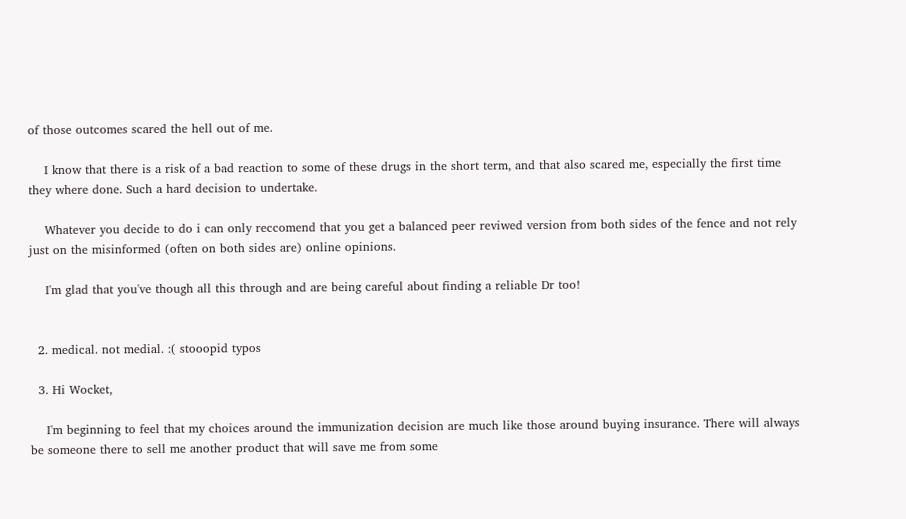of those outcomes scared the hell out of me.

    I know that there is a risk of a bad reaction to some of these drugs in the short term, and that also scared me, especially the first time they where done. Such a hard decision to undertake.

    Whatever you decide to do i can only reccomend that you get a balanced peer reviwed version from both sides of the fence and not rely just on the misinformed (often on both sides are) online opinions.

    I'm glad that you've though all this through and are being careful about finding a reliable Dr too!


  2. medical. not medial. :( stooopid typos

  3. Hi Wocket,

    I'm beginning to feel that my choices around the immunization decision are much like those around buying insurance. There will always be someone there to sell me another product that will save me from some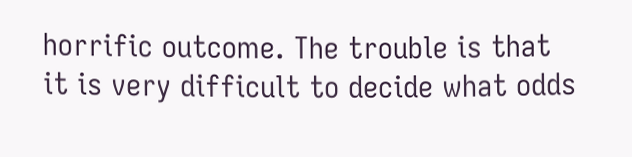horrific outcome. The trouble is that it is very difficult to decide what odds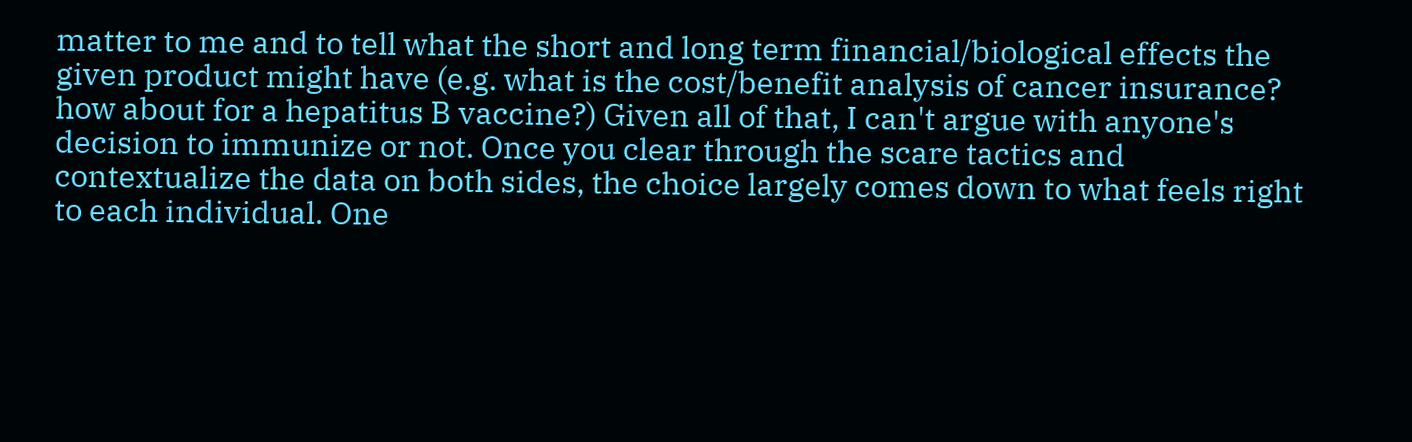matter to me and to tell what the short and long term financial/biological effects the given product might have (e.g. what is the cost/benefit analysis of cancer insurance? how about for a hepatitus B vaccine?) Given all of that, I can't argue with anyone's decision to immunize or not. Once you clear through the scare tactics and contextualize the data on both sides, the choice largely comes down to what feels right to each individual. One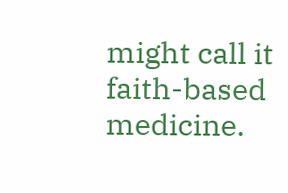might call it faith-based medicine.